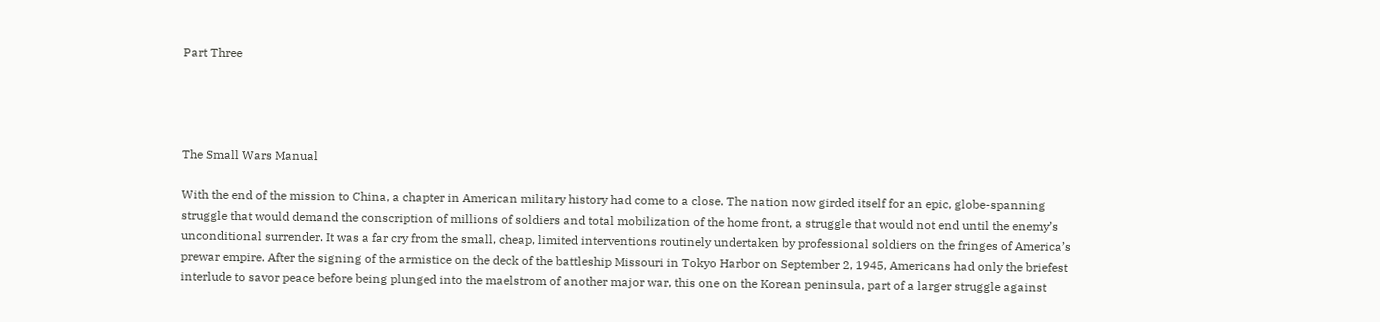Part Three




The Small Wars Manual

With the end of the mission to China, a chapter in American military history had come to a close. The nation now girded itself for an epic, globe-spanning struggle that would demand the conscription of millions of soldiers and total mobilization of the home front, a struggle that would not end until the enemy’s unconditional surrender. It was a far cry from the small, cheap, limited interventions routinely undertaken by professional soldiers on the fringes of America’s prewar empire. After the signing of the armistice on the deck of the battleship Missouri in Tokyo Harbor on September 2, 1945, Americans had only the briefest interlude to savor peace before being plunged into the maelstrom of another major war, this one on the Korean peninsula, part of a larger struggle against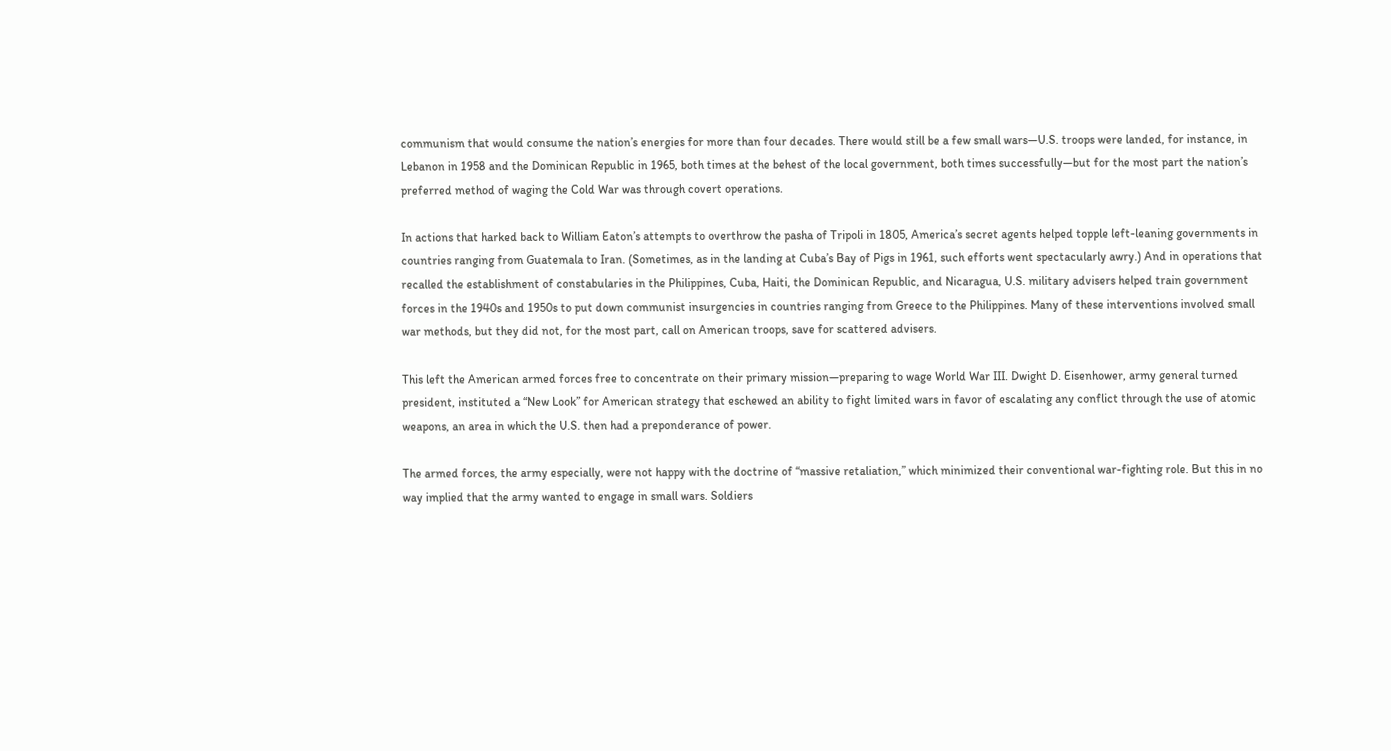communism that would consume the nation’s energies for more than four decades. There would still be a few small wars—U.S. troops were landed, for instance, in Lebanon in 1958 and the Dominican Republic in 1965, both times at the behest of the local government, both times successfully—but for the most part the nation’s preferred method of waging the Cold War was through covert operations.

In actions that harked back to William Eaton’s attempts to overthrow the pasha of Tripoli in 1805, America’s secret agents helped topple left-leaning governments in countries ranging from Guatemala to Iran. (Sometimes, as in the landing at Cuba’s Bay of Pigs in 1961, such efforts went spectacularly awry.) And in operations that recalled the establishment of constabularies in the Philippines, Cuba, Haiti, the Dominican Republic, and Nicaragua, U.S. military advisers helped train government forces in the 1940s and 1950s to put down communist insurgencies in countries ranging from Greece to the Philippines. Many of these interventions involved small war methods, but they did not, for the most part, call on American troops, save for scattered advisers.

This left the American armed forces free to concentrate on their primary mission—preparing to wage World War III. Dwight D. Eisenhower, army general turned president, instituted a “New Look” for American strategy that eschewed an ability to fight limited wars in favor of escalating any conflict through the use of atomic weapons, an area in which the U.S. then had a preponderance of power.

The armed forces, the army especially, were not happy with the doctrine of “massive retaliation,” which minimized their conventional war-fighting role. But this in no way implied that the army wanted to engage in small wars. Soldiers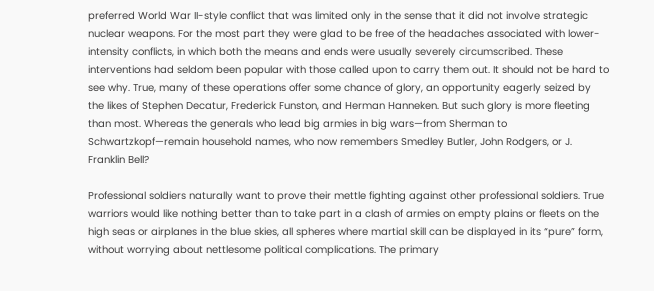preferred World War II-style conflict that was limited only in the sense that it did not involve strategic nuclear weapons. For the most part they were glad to be free of the headaches associated with lower-intensity conflicts, in which both the means and ends were usually severely circumscribed. These interventions had seldom been popular with those called upon to carry them out. It should not be hard to see why. True, many of these operations offer some chance of glory, an opportunity eagerly seized by the likes of Stephen Decatur, Frederick Funston, and Herman Hanneken. But such glory is more fleeting than most. Whereas the generals who lead big armies in big wars—from Sherman to Schwartzkopf—remain household names, who now remembers Smedley Butler, John Rodgers, or J. Franklin Bell?

Professional soldiers naturally want to prove their mettle fighting against other professional soldiers. True warriors would like nothing better than to take part in a clash of armies on empty plains or fleets on the high seas or airplanes in the blue skies, all spheres where martial skill can be displayed in its “pure” form, without worrying about nettlesome political complications. The primary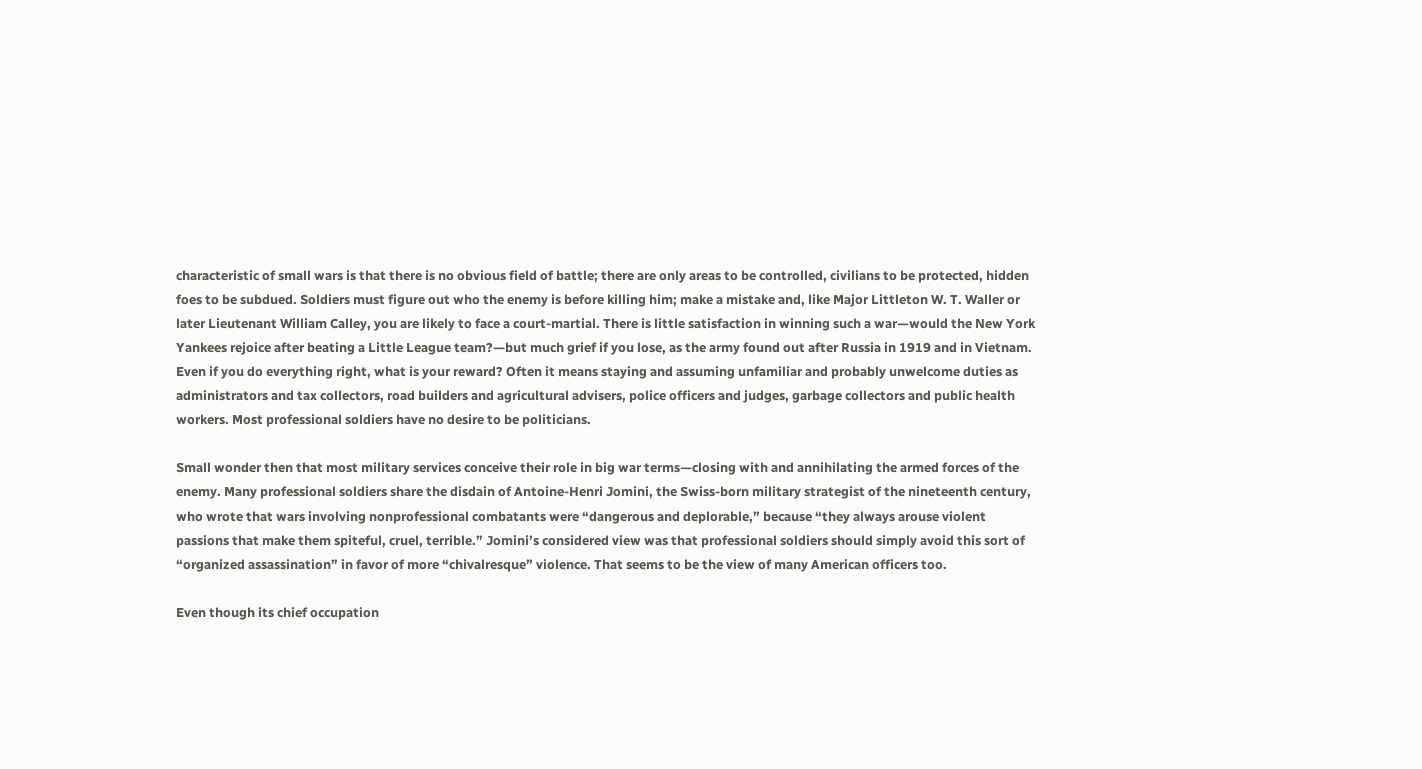characteristic of small wars is that there is no obvious field of battle; there are only areas to be controlled, civilians to be protected, hidden foes to be subdued. Soldiers must figure out who the enemy is before killing him; make a mistake and, like Major Littleton W. T. Waller or later Lieutenant William Calley, you are likely to face a court-martial. There is little satisfaction in winning such a war—would the New York Yankees rejoice after beating a Little League team?—but much grief if you lose, as the army found out after Russia in 1919 and in Vietnam. Even if you do everything right, what is your reward? Often it means staying and assuming unfamiliar and probably unwelcome duties as administrators and tax collectors, road builders and agricultural advisers, police officers and judges, garbage collectors and public health workers. Most professional soldiers have no desire to be politicians.

Small wonder then that most military services conceive their role in big war terms—closing with and annihilating the armed forces of the enemy. Many professional soldiers share the disdain of Antoine-Henri Jomini, the Swiss-born military strategist of the nineteenth century, who wrote that wars involving nonprofessional combatants were “dangerous and deplorable,” because “they always arouse violent passions that make them spiteful, cruel, terrible.” Jomini’s considered view was that professional soldiers should simply avoid this sort of “organized assassination” in favor of more “chivalresque” violence. That seems to be the view of many American officers too.

Even though its chief occupation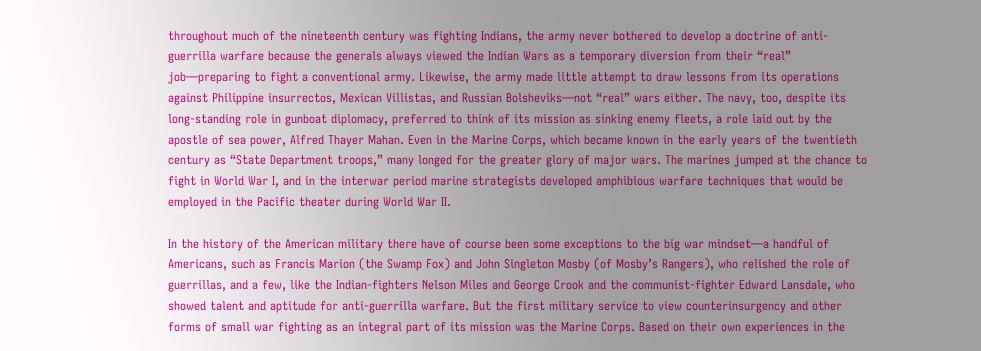throughout much of the nineteenth century was fighting Indians, the army never bothered to develop a doctrine of anti-guerrilla warfare because the generals always viewed the Indian Wars as a temporary diversion from their “real” job—preparing to fight a conventional army. Likewise, the army made little attempt to draw lessons from its operations against Philippine insurrectos, Mexican Villistas, and Russian Bolsheviks—not “real” wars either. The navy, too, despite its long-standing role in gunboat diplomacy, preferred to think of its mission as sinking enemy fleets, a role laid out by the apostle of sea power, Alfred Thayer Mahan. Even in the Marine Corps, which became known in the early years of the twentieth century as “State Department troops,” many longed for the greater glory of major wars. The marines jumped at the chance to fight in World War I, and in the interwar period marine strategists developed amphibious warfare techniques that would be employed in the Pacific theater during World War II.

In the history of the American military there have of course been some exceptions to the big war mindset—a handful of Americans, such as Francis Marion (the Swamp Fox) and John Singleton Mosby (of Mosby’s Rangers), who relished the role of guerrillas, and a few, like the Indian-fighters Nelson Miles and George Crook and the communist-fighter Edward Lansdale, who showed talent and aptitude for anti-guerrilla warfare. But the first military service to view counterinsurgency and other forms of small war fighting as an integral part of its mission was the Marine Corps. Based on their own experiences in the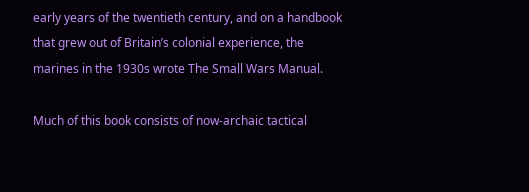early years of the twentieth century, and on a handbook that grew out of Britain’s colonial experience, the marines in the 1930s wrote The Small Wars Manual.

Much of this book consists of now-archaic tactical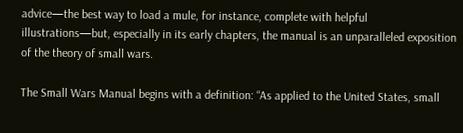advice—the best way to load a mule, for instance, complete with helpful illustrations—but, especially in its early chapters, the manual is an unparalleled exposition of the theory of small wars.

The Small Wars Manual begins with a definition: “As applied to the United States, small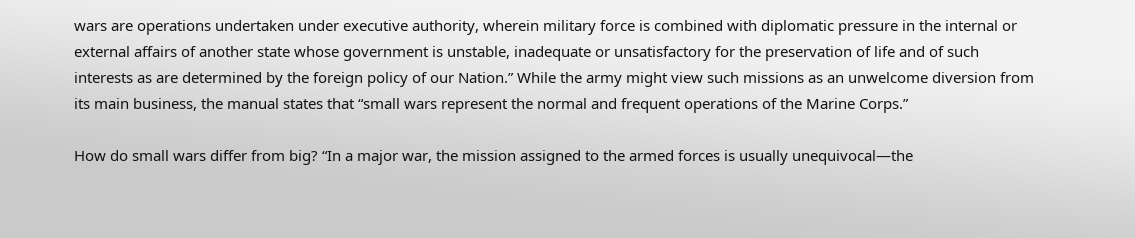wars are operations undertaken under executive authority, wherein military force is combined with diplomatic pressure in the internal or external affairs of another state whose government is unstable, inadequate or unsatisfactory for the preservation of life and of such interests as are determined by the foreign policy of our Nation.” While the army might view such missions as an unwelcome diversion from its main business, the manual states that “small wars represent the normal and frequent operations of the Marine Corps.”

How do small wars differ from big? “In a major war, the mission assigned to the armed forces is usually unequivocal—the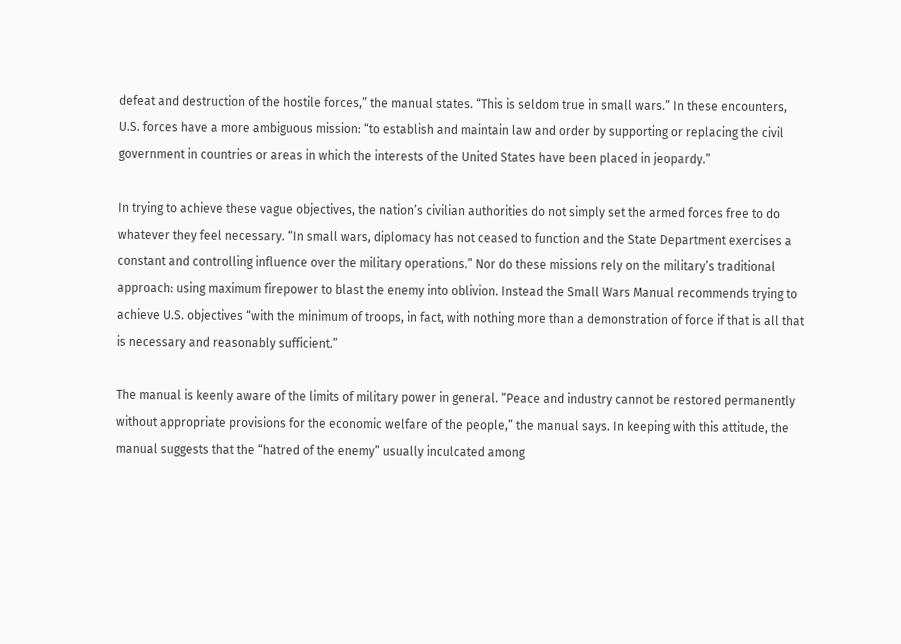defeat and destruction of the hostile forces,” the manual states. “This is seldom true in small wars.” In these encounters, U.S. forces have a more ambiguous mission: “to establish and maintain law and order by supporting or replacing the civil government in countries or areas in which the interests of the United States have been placed in jeopardy.”

In trying to achieve these vague objectives, the nation’s civilian authorities do not simply set the armed forces free to do whatever they feel necessary. “In small wars, diplomacy has not ceased to function and the State Department exercises a constant and controlling influence over the military operations.” Nor do these missions rely on the military’s traditional approach: using maximum firepower to blast the enemy into oblivion. Instead the Small Wars Manual recommends trying to achieve U.S. objectives “with the minimum of troops, in fact, with nothing more than a demonstration of force if that is all that is necessary and reasonably sufficient.”

The manual is keenly aware of the limits of military power in general. “Peace and industry cannot be restored permanently without appropriate provisions for the economic welfare of the people,” the manual says. In keeping with this attitude, the manual suggests that the “hatred of the enemy” usually inculcated among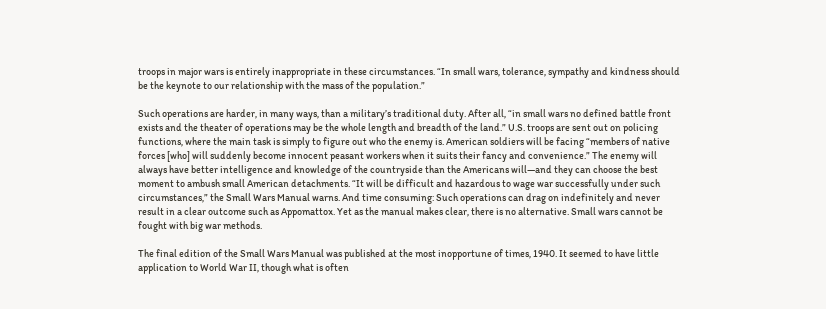troops in major wars is entirely inappropriate in these circumstances. “In small wars, tolerance, sympathy and kindness should be the keynote to our relationship with the mass of the population.”

Such operations are harder, in many ways, than a military’s traditional duty. After all, “in small wars no defined battle front exists and the theater of operations may be the whole length and breadth of the land.” U.S. troops are sent out on policing functions, where the main task is simply to figure out who the enemy is. American soldiers will be facing “members of native forces [who] will suddenly become innocent peasant workers when it suits their fancy and convenience.” The enemy will always have better intelligence and knowledge of the countryside than the Americans will—and they can choose the best moment to ambush small American detachments. “It will be difficult and hazardous to wage war successfully under such circumstances,” the Small Wars Manual warns. And time consuming: Such operations can drag on indefinitely and never result in a clear outcome such as Appomattox. Yet as the manual makes clear, there is no alternative. Small wars cannot be fought with big war methods.

The final edition of the Small Wars Manual was published at the most inopportune of times, 1940. It seemed to have little application to World War II, though what is often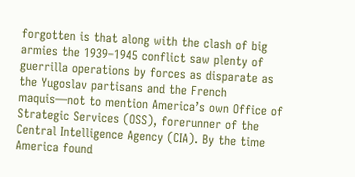forgotten is that along with the clash of big armies the 1939–1945 conflict saw plenty of guerrilla operations by forces as disparate as the Yugoslav partisans and the French maquis—not to mention America’s own Office of Strategic Services (OSS), forerunner of the Central Intelligence Agency (CIA). By the time America found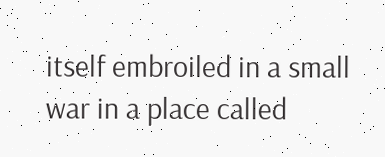itself embroiled in a small war in a place called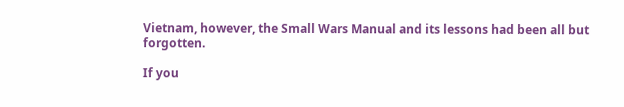Vietnam, however, the Small Wars Manual and its lessons had been all but forgotten.

If you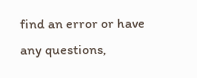find an error or have any questions,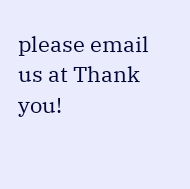please email us at Thank you!